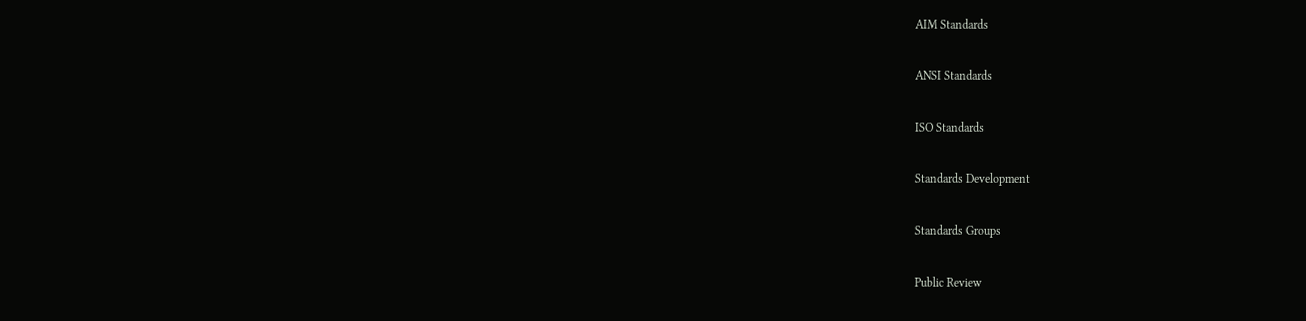AIM Standards

ANSI Standards

ISO Standards

Standards Development

Standards Groups

Public Review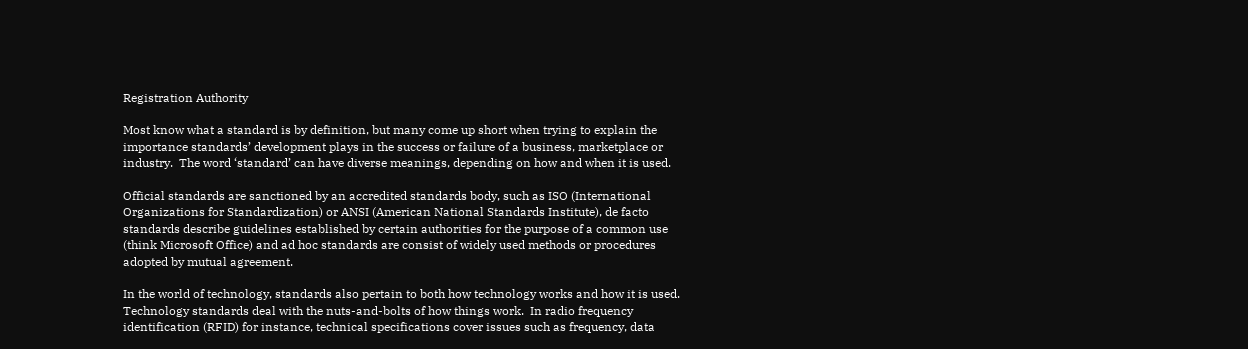Registration Authority

Most know what a standard is by definition, but many come up short when trying to explain the importance standards’ development plays in the success or failure of a business, marketplace or industry.  The word ‘standard’ can have diverse meanings, depending on how and when it is used.

Official standards are sanctioned by an accredited standards body, such as ISO (International Organizations for Standardization) or ANSI (American National Standards Institute), de facto standards describe guidelines established by certain authorities for the purpose of a common use (think Microsoft Office) and ad hoc standards are consist of widely used methods or procedures adopted by mutual agreement.

In the world of technology, standards also pertain to both how technology works and how it is used.  Technology standards deal with the nuts-and-bolts of how things work.  In radio frequency identification (RFID) for instance, technical specifications cover issues such as frequency, data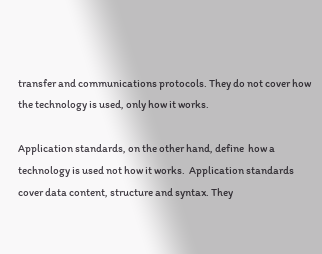transfer and communications protocols. They do not cover how the technology is used, only how it works.

Application standards, on the other hand, define  how a technology is used not how it works.  Application standards cover data content, structure and syntax. They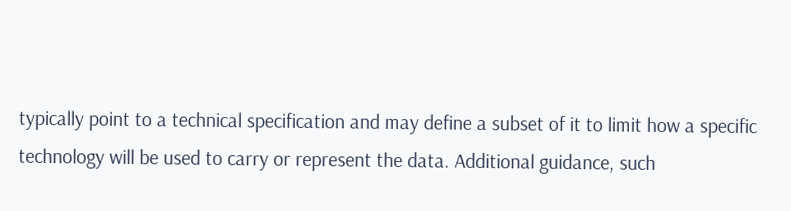typically point to a technical specification and may define a subset of it to limit how a specific technology will be used to carry or represent the data. Additional guidance, such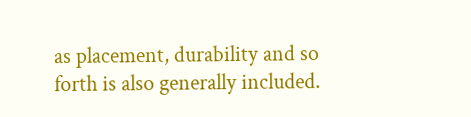as placement, durability and so forth is also generally included.